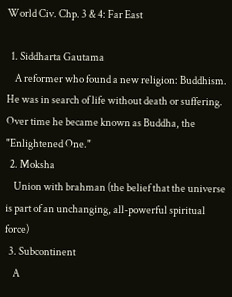World Civ. Chp. 3 & 4: Far East

  1. Siddharta Gautama
    A reformer who found a new religion: Buddhism. He was in search of life without death or suffering. Over time he became known as Buddha, the "Enlightened One."
  2. Moksha
    Union with brahman (the belief that the universe is part of an unchanging, all-powerful spiritual force)
  3. Subcontinent
    A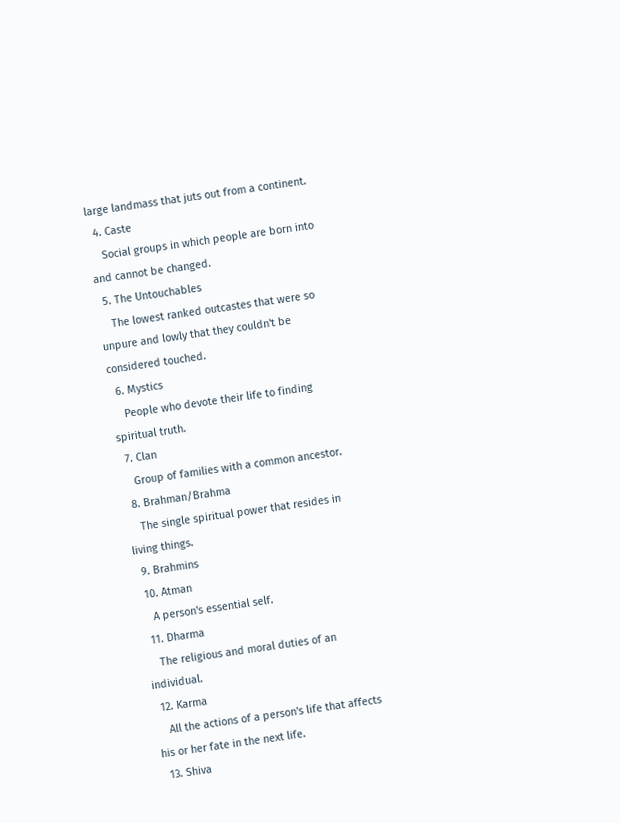large landmass that juts out from a continent.
  4. Caste
    Social groups in which people are born into and cannot be changed.
  5. The Untouchables
    The lowest ranked outcastes that were so unpure and lowly that they couldn't be considered touched.
  6. Mystics
    People who devote their life to finding spiritual truth.
  7. Clan
    Group of families with a common ancestor.
  8. Brahman/Brahma
    The single spiritual power that resides in living things.
  9. Brahmins
  10. Atman
    A person's essential self.
  11. Dharma
    The religious and moral duties of an individual.
  12. Karma
    All the actions of a person's life that affects his or her fate in the next life.
  13. Shiva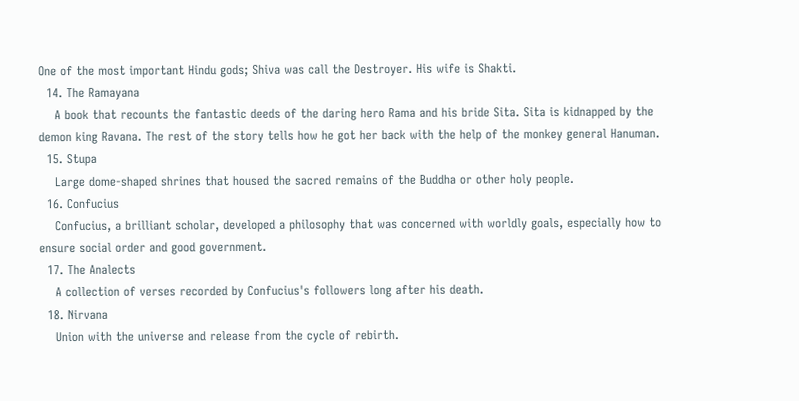One of the most important Hindu gods; Shiva was call the Destroyer. His wife is Shakti.
  14. The Ramayana
    A book that recounts the fantastic deeds of the daring hero Rama and his bride Sita. Sita is kidnapped by the demon king Ravana. The rest of the story tells how he got her back with the help of the monkey general Hanuman.
  15. Stupa
    Large dome-shaped shrines that housed the sacred remains of the Buddha or other holy people.
  16. Confucius
    Confucius, a brilliant scholar, developed a philosophy that was concerned with worldly goals, especially how to ensure social order and good government.
  17. The Analects
    A collection of verses recorded by Confucius's followers long after his death.
  18. Nirvana
    Union with the universe and release from the cycle of rebirth.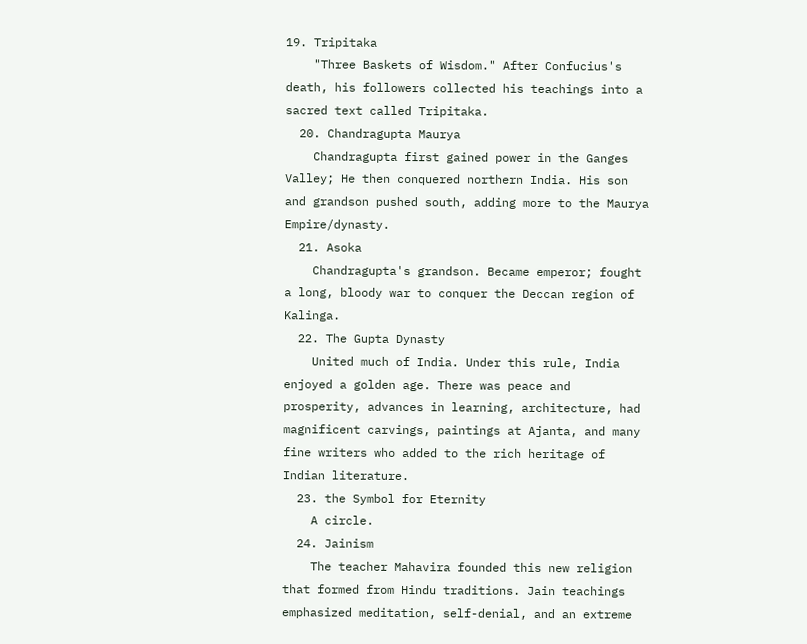19. Tripitaka
    "Three Baskets of Wisdom." After Confucius's death, his followers collected his teachings into a sacred text called Tripitaka.
  20. Chandragupta Maurya
    Chandragupta first gained power in the Ganges Valley; He then conquered northern India. His son and grandson pushed south, adding more to the Maurya Empire/dynasty.
  21. Asoka
    Chandragupta's grandson. Became emperor; fought a long, bloody war to conquer the Deccan region of Kalinga.
  22. The Gupta Dynasty
    United much of India. Under this rule, India enjoyed a golden age. There was peace and prosperity, advances in learning, architecture, had magnificent carvings, paintings at Ajanta, and many fine writers who added to the rich heritage of Indian literature.
  23. the Symbol for Eternity
    A circle.
  24. Jainism
    The teacher Mahavira founded this new religion that formed from Hindu traditions. Jain teachings emphasized meditation, self-denial, and an extreme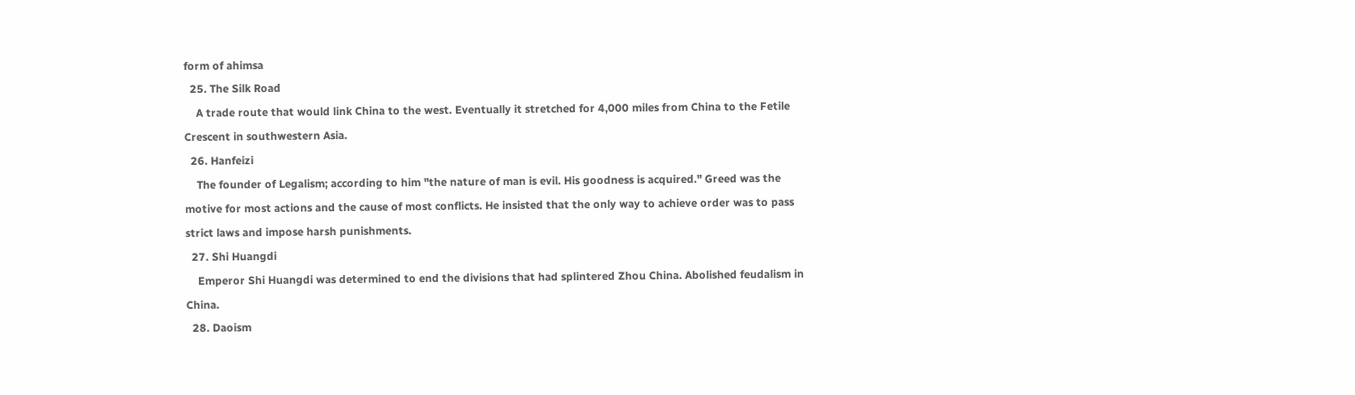form of ahimsa
  25. The Silk Road
    A trade route that would link China to the west. Eventually it stretched for 4,000 miles from China to the Fetile Crescent in southwestern Asia.
  26. Hanfeizi
    The founder of Legalism; according to him "the nature of man is evil. His goodness is acquired." Greed was the motive for most actions and the cause of most conflicts. He insisted that the only way to achieve order was to pass strict laws and impose harsh punishments.
  27. Shi Huangdi
    Emperor Shi Huangdi was determined to end the divisions that had splintered Zhou China. Abolished feudalism in China.
  28. Daoism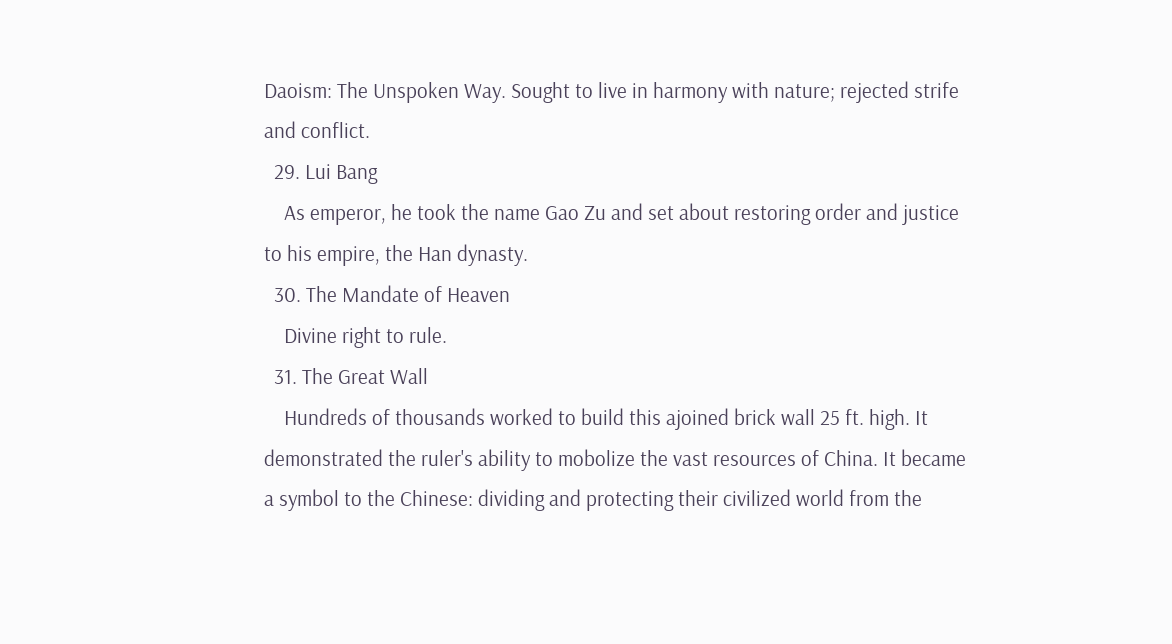Daoism: The Unspoken Way. Sought to live in harmony with nature; rejected strife and conflict.
  29. Lui Bang
    As emperor, he took the name Gao Zu and set about restoring order and justice to his empire, the Han dynasty.
  30. The Mandate of Heaven
    Divine right to rule.
  31. The Great Wall
    Hundreds of thousands worked to build this ajoined brick wall 25 ft. high. It demonstrated the ruler's ability to mobolize the vast resources of China. It became a symbol to the Chinese: dividing and protecting their civilized world from the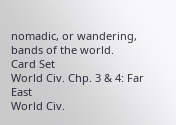nomadic, or wandering, bands of the world.
Card Set
World Civ. Chp. 3 & 4: Far East
World Civ.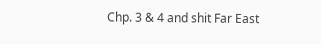Chp. 3 & 4 and shit Far East